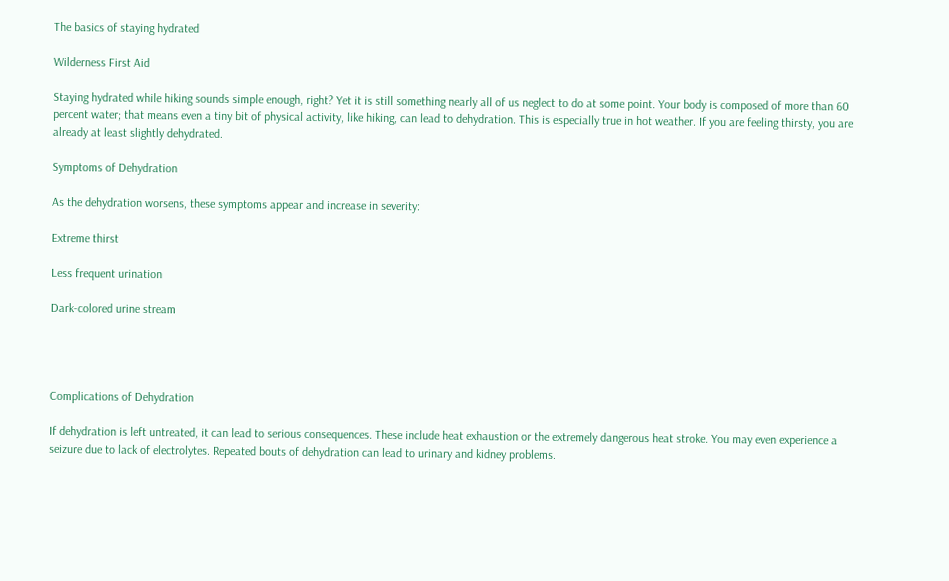The basics of staying hydrated

Wilderness First Aid

Staying hydrated while hiking sounds simple enough, right? Yet it is still something nearly all of us neglect to do at some point. Your body is composed of more than 60 percent water; that means even a tiny bit of physical activity, like hiking, can lead to dehydration. This is especially true in hot weather. If you are feeling thirsty, you are already at least slightly dehydrated.

Symptoms of Dehydration

As the dehydration worsens, these symptoms appear and increase in severity:

Extreme thirst

Less frequent urination

Dark-colored urine stream




Complications of Dehydration

If dehydration is left untreated, it can lead to serious consequences. These include heat exhaustion or the extremely dangerous heat stroke. You may even experience a seizure due to lack of electrolytes. Repeated bouts of dehydration can lead to urinary and kidney problems.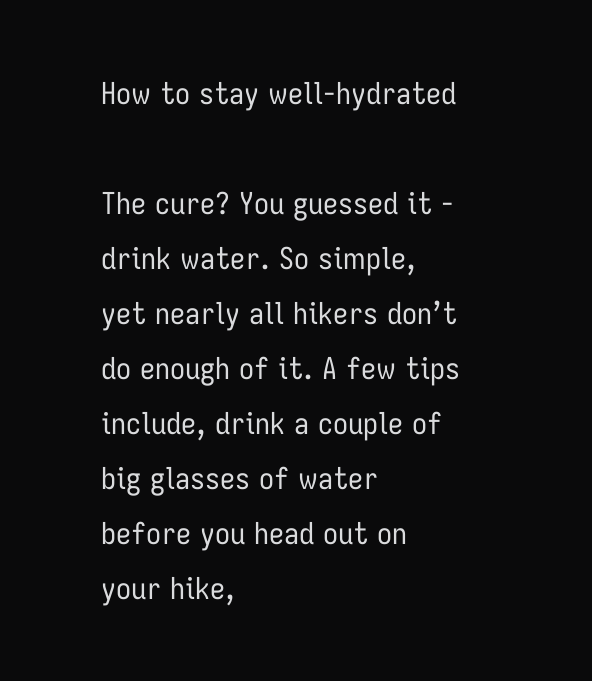How to stay well-hydrated

The cure? You guessed it - drink water. So simple, yet nearly all hikers don’t do enough of it. A few tips include, drink a couple of big glasses of water before you head out on your hike,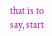that is to say, start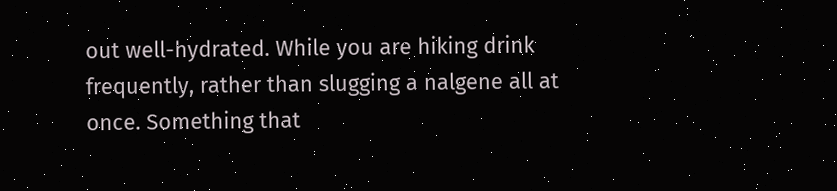out well-hydrated. While you are hiking drink frequently, rather than slugging a nalgene all at once. Something that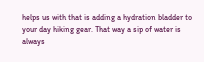helps us with that is adding a hydration bladder to your day hiking gear. That way a sip of water is always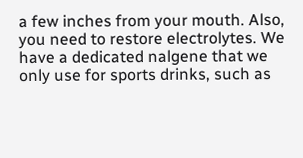a few inches from your mouth. Also, you need to restore electrolytes. We have a dedicated nalgene that we only use for sports drinks, such as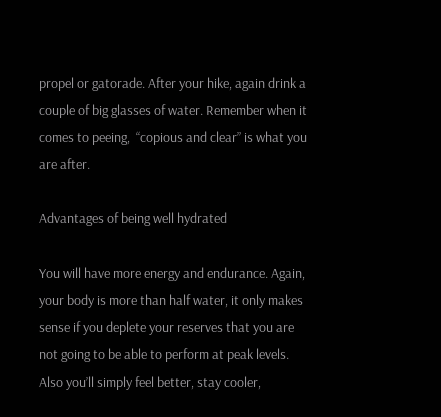propel or gatorade. After your hike, again drink a couple of big glasses of water. Remember when it comes to peeing,  “copious and clear” is what you are after.

Advantages of being well hydrated

You will have more energy and endurance. Again, your body is more than half water, it only makes sense if you deplete your reserves that you are not going to be able to perform at peak levels. Also you’ll simply feel better, stay cooler,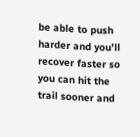be able to push harder and you’ll recover faster so you can hit the trail sooner and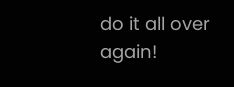do it all over again!